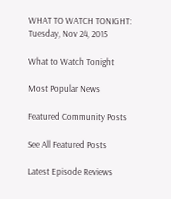WHAT TO WATCH TONIGHT: Tuesday, Nov 24, 2015

What to Watch Tonight

Most Popular News

Featured Community Posts

See All Featured Posts

Latest Episode Reviews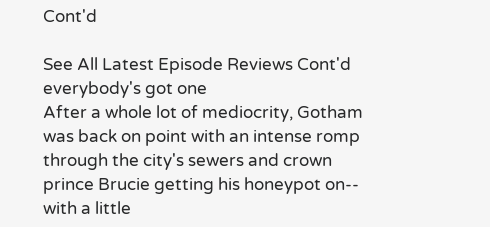Cont'd

See All Latest Episode Reviews Cont'd
everybody's got one
After a whole lot of mediocrity, Gotham was back on point with an intense romp through the city's sewers and crown prince Brucie getting his honeypot on-- with a little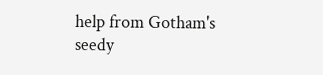help from Gotham's seedy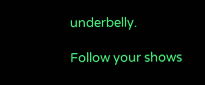underbelly.

Follow your shows